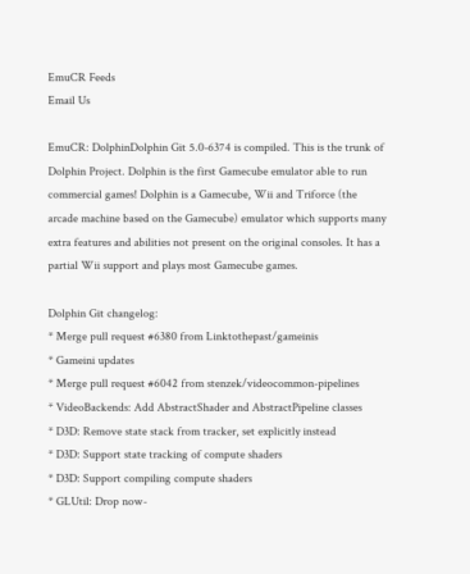EmuCR Feeds
Email Us

EmuCR: DolphinDolphin Git 5.0-6374 is compiled. This is the trunk of Dolphin Project. Dolphin is the first Gamecube emulator able to run commercial games! Dolphin is a Gamecube, Wii and Triforce (the arcade machine based on the Gamecube) emulator which supports many extra features and abilities not present on the original consoles. It has a partial Wii support and plays most Gamecube games.

Dolphin Git changelog:
* Merge pull request #6380 from Linktothepast/gameinis
* Gameini updates
* Merge pull request #6042 from stenzek/videocommon-pipelines
* VideoBackends: Add AbstractShader and AbstractPipeline classes
* D3D: Remove state stack from tracker, set explicitly instead
* D3D: Support state tracking of compute shaders
* D3D: Support compiling compute shaders
* GLUtil: Drop now-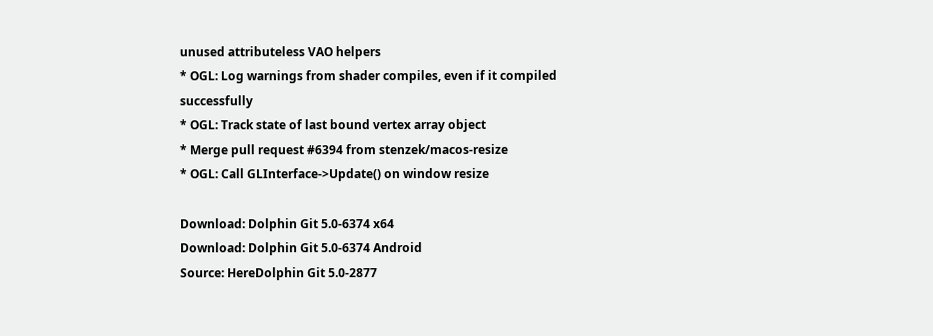unused attributeless VAO helpers
* OGL: Log warnings from shader compiles, even if it compiled successfully
* OGL: Track state of last bound vertex array object
* Merge pull request #6394 from stenzek/macos-resize
* OGL: Call GLInterface->Update() on window resize

Download: Dolphin Git 5.0-6374 x64
Download: Dolphin Git 5.0-6374 Android
Source: HereDolphin Git 5.0-2877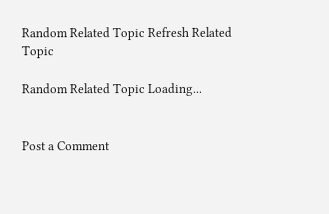Random Related Topic Refresh Related Topic

Random Related Topic Loading...


Post a Comment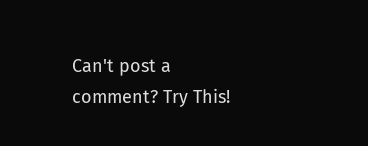Can't post a comment? Try This!